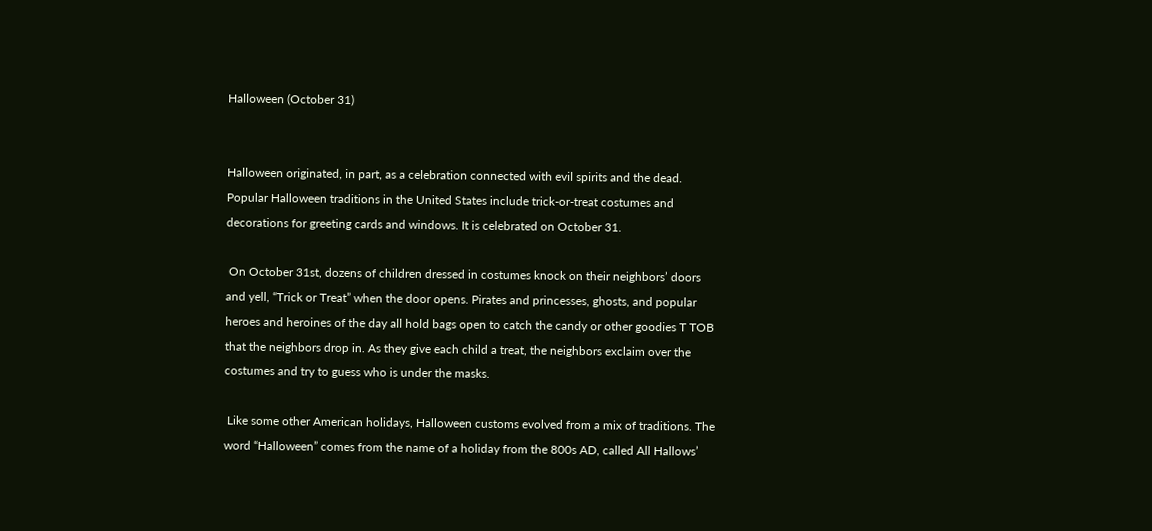Halloween (October 31)


Halloween originated, in part, as a celebration connected with evil spirits and the dead. Popular Halloween traditions in the United States include trick-or-treat costumes and decorations for greeting cards and windows. It is celebrated on October 31.

 On October 31st, dozens of children dressed in costumes knock on their neighbors’ doors and yell, “Trick or Treat” when the door opens. Pirates and princesses, ghosts, and popular heroes and heroines of the day all hold bags open to catch the candy or other goodies T TOB that the neighbors drop in. As they give each child a treat, the neighbors exclaim over the costumes and try to guess who is under the masks.

 Like some other American holidays, Halloween customs evolved from a mix of traditions. The word “Halloween” comes from the name of a holiday from the 800s AD, called All Hallows’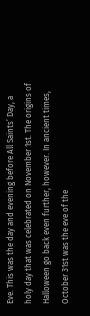Eve. This was the day and evening before All Saints’ Day, a holy day that was celebrated on November 1st. The origins of Halloween go back even further, however. In ancient times, October 31st was the eve of the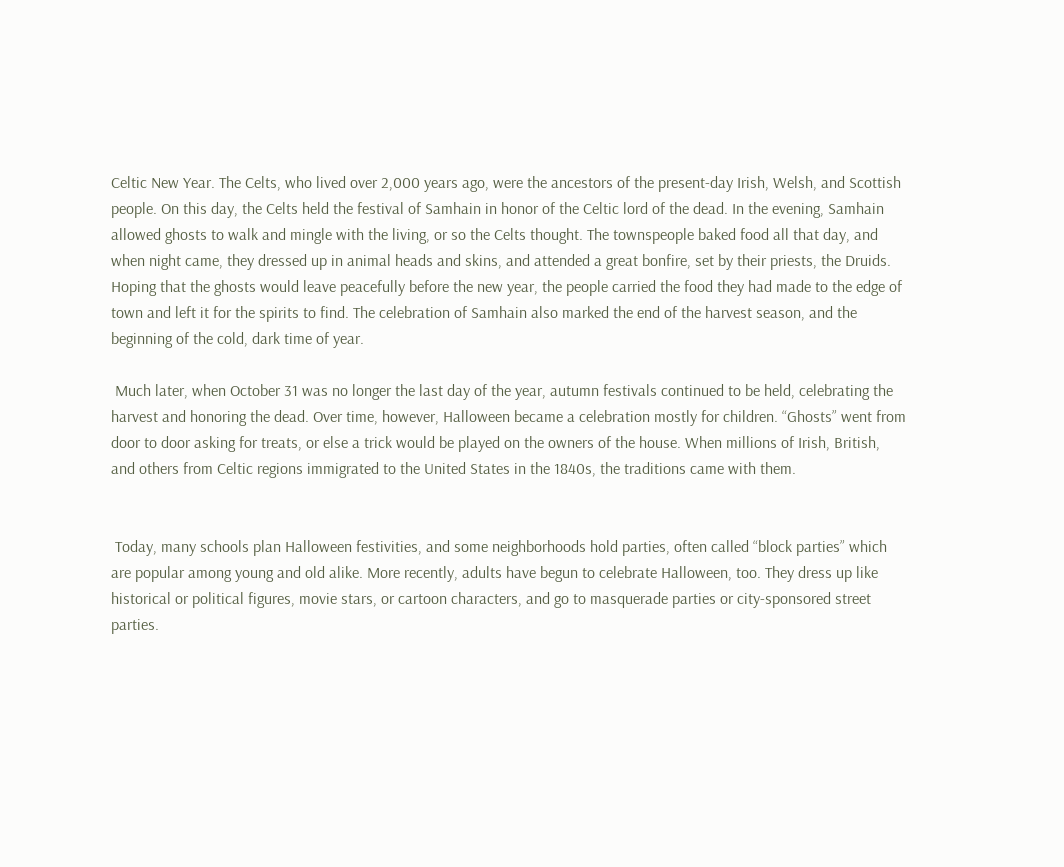Celtic New Year. The Celts, who lived over 2,000 years ago, were the ancestors of the present-day Irish, Welsh, and Scottish people. On this day, the Celts held the festival of Samhain in honor of the Celtic lord of the dead. In the evening, Samhain allowed ghosts to walk and mingle with the living, or so the Celts thought. The townspeople baked food all that day, and when night came, they dressed up in animal heads and skins, and attended a great bonfire, set by their priests, the Druids. Hoping that the ghosts would leave peacefully before the new year, the people carried the food they had made to the edge of town and left it for the spirits to find. The celebration of Samhain also marked the end of the harvest season, and the beginning of the cold, dark time of year.

 Much later, when October 31 was no longer the last day of the year, autumn festivals continued to be held, celebrating the harvest and honoring the dead. Over time, however, Halloween became a celebration mostly for children. “Ghosts” went from door to door asking for treats, or else a trick would be played on the owners of the house. When millions of Irish, British, and others from Celtic regions immigrated to the United States in the 1840s, the traditions came with them.


 Today, many schools plan Halloween festivities, and some neighborhoods hold parties, often called “block parties” which are popular among young and old alike. More recently, adults have begun to celebrate Halloween, too. They dress up like historical or political figures, movie stars, or cartoon characters, and go to masquerade parties or city-sponsored street parties.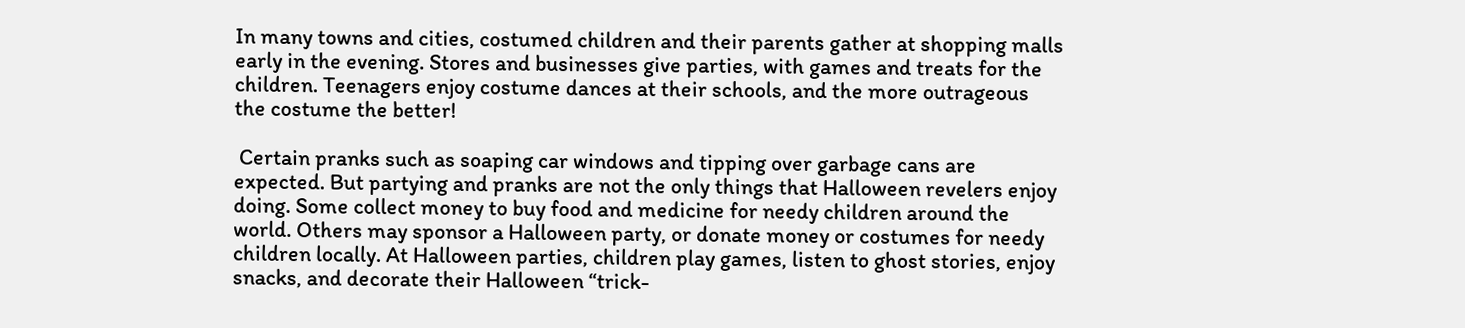In many towns and cities, costumed children and their parents gather at shopping malls early in the evening. Stores and businesses give parties, with games and treats for the children. Teenagers enjoy costume dances at their schools, and the more outrageous the costume the better!

 Certain pranks such as soaping car windows and tipping over garbage cans are expected. But partying and pranks are not the only things that Halloween revelers enjoy doing. Some collect money to buy food and medicine for needy children around the world. Others may sponsor a Halloween party, or donate money or costumes for needy children locally. At Halloween parties, children play games, listen to ghost stories, enjoy snacks, and decorate their Halloween “trick-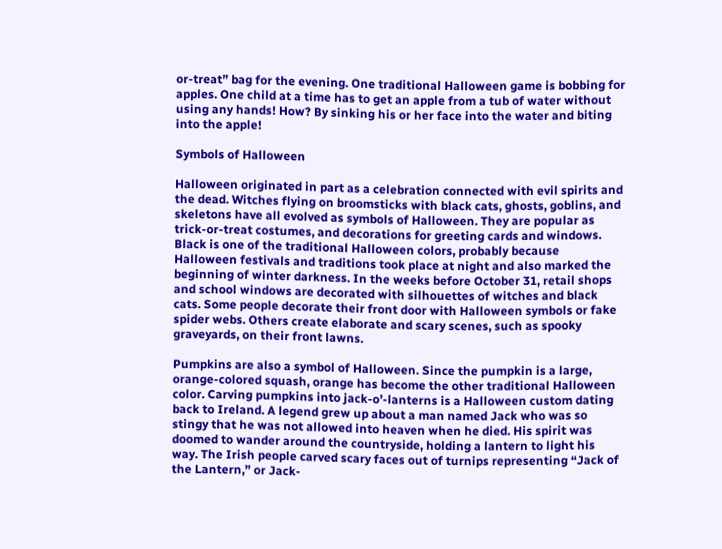or-treat” bag for the evening. One traditional Halloween game is bobbing for apples. One child at a time has to get an apple from a tub of water without using any hands! How? By sinking his or her face into the water and biting into the apple!

Symbols of Halloween

Halloween originated in part as a celebration connected with evil spirits and the dead. Witches flying on broomsticks with black cats, ghosts, goblins, and skeletons have all evolved as symbols of Halloween. They are popular as trick-or-treat costumes, and decorations for greeting cards and windows. Black is one of the traditional Halloween colors, probably because Halloween festivals and traditions took place at night and also marked the beginning of winter darkness. In the weeks before October 31, retail shops and school windows are decorated with silhouettes of witches and black cats. Some people decorate their front door with Halloween symbols or fake spider webs. Others create elaborate and scary scenes, such as spooky graveyards, on their front lawns.

Pumpkins are also a symbol of Halloween. Since the pumpkin is a large, orange-colored squash, orange has become the other traditional Halloween color. Carving pumpkins into jack-o’-lanterns is a Halloween custom dating back to Ireland. A legend grew up about a man named Jack who was so stingy that he was not allowed into heaven when he died. His spirit was doomed to wander around the countryside, holding a lantern to light his way. The Irish people carved scary faces out of turnips representing “Jack of the Lantern,” or Jack-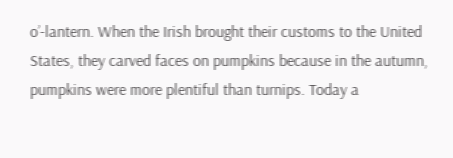o’-lantern. When the Irish brought their customs to the United States, they carved faces on pumpkins because in the autumn, pumpkins were more plentiful than turnips. Today a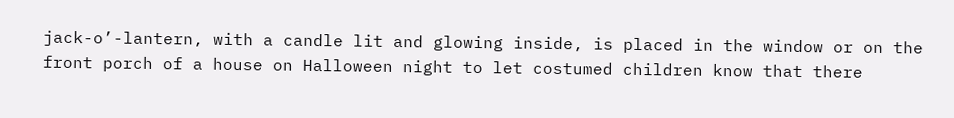jack-o’-lantern, with a candle lit and glowing inside, is placed in the window or on the front porch of a house on Halloween night to let costumed children know that there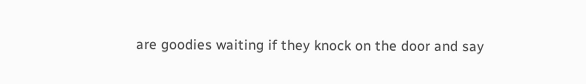are goodies waiting if they knock on the door and say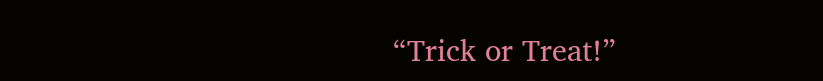“Trick or Treat!”